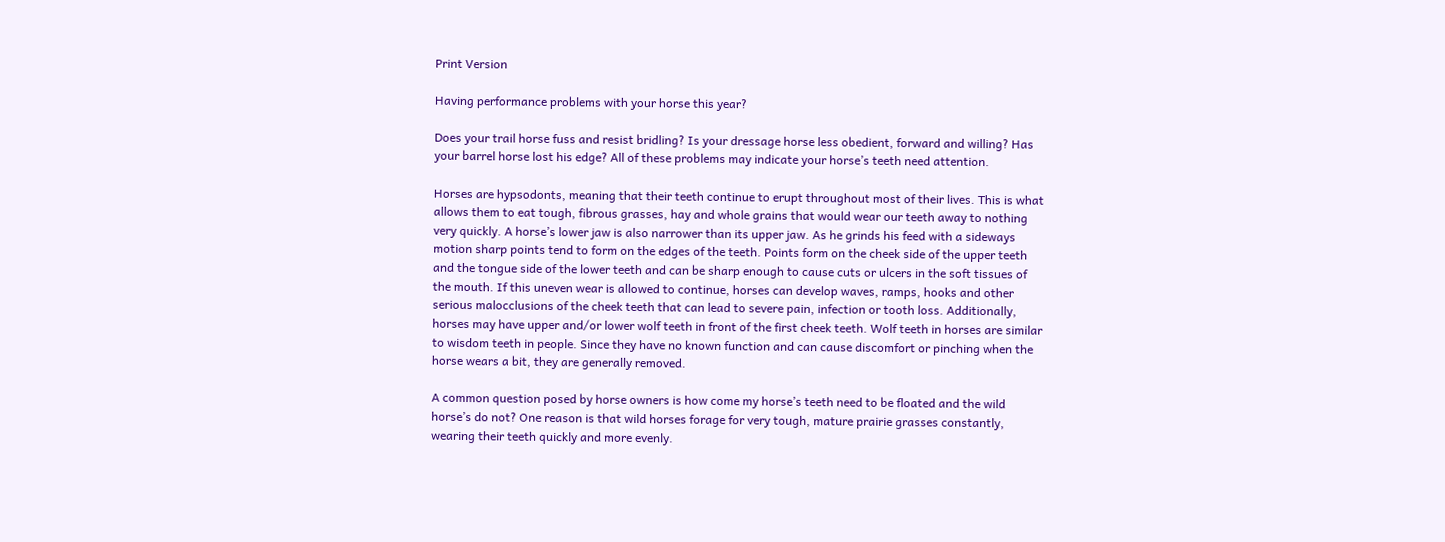Print Version

Having performance problems with your horse this year?

Does your trail horse fuss and resist bridling? Is your dressage horse less obedient, forward and willing? Has your barrel horse lost his edge? All of these problems may indicate your horse’s teeth need attention.

Horses are hypsodonts, meaning that their teeth continue to erupt throughout most of their lives. This is what allows them to eat tough, fibrous grasses, hay and whole grains that would wear our teeth away to nothing very quickly. A horse’s lower jaw is also narrower than its upper jaw. As he grinds his feed with a sideways motion sharp points tend to form on the edges of the teeth. Points form on the cheek side of the upper teeth and the tongue side of the lower teeth and can be sharp enough to cause cuts or ulcers in the soft tissues of the mouth. If this uneven wear is allowed to continue, horses can develop waves, ramps, hooks and other serious malocclusions of the cheek teeth that can lead to severe pain, infection or tooth loss. Additionally, horses may have upper and/or lower wolf teeth in front of the first cheek teeth. Wolf teeth in horses are similar to wisdom teeth in people. Since they have no known function and can cause discomfort or pinching when the horse wears a bit, they are generally removed.

A common question posed by horse owners is how come my horse’s teeth need to be floated and the wild horse’s do not? One reason is that wild horses forage for very tough, mature prairie grasses constantly, wearing their teeth quickly and more evenly.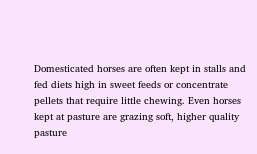Domesticated horses are often kept in stalls and fed diets high in sweet feeds or concentrate pellets that require little chewing. Even horses kept at pasture are grazing soft, higher quality pasture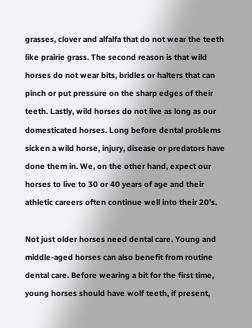grasses, clover and alfalfa that do not wear the teeth like prairie grass. The second reason is that wild horses do not wear bits, bridles or halters that can pinch or put pressure on the sharp edges of their teeth. Lastly, wild horses do not live as long as our domesticated horses. Long before dental problems sicken a wild horse, injury, disease or predators have done them in. We, on the other hand, expect our horses to live to 30 or 40 years of age and their athletic careers often continue well into their 20’s.

Not just older horses need dental care. Young and middle-aged horses can also benefit from routine dental care. Before wearing a bit for the first time, young horses should have wolf teeth, if present,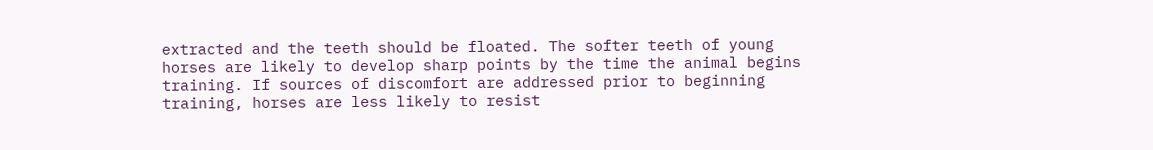extracted and the teeth should be floated. The softer teeth of young horses are likely to develop sharp points by the time the animal begins training. If sources of discomfort are addressed prior to beginning training, horses are less likely to resist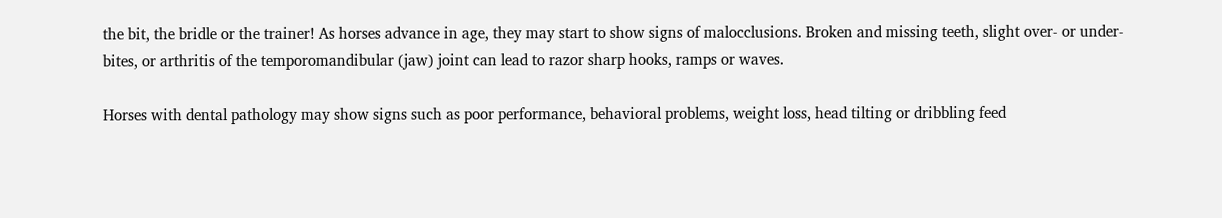the bit, the bridle or the trainer! As horses advance in age, they may start to show signs of malocclusions. Broken and missing teeth, slight over- or under-bites, or arthritis of the temporomandibular (jaw) joint can lead to razor sharp hooks, ramps or waves.

Horses with dental pathology may show signs such as poor performance, behavioral problems, weight loss, head tilting or dribbling feed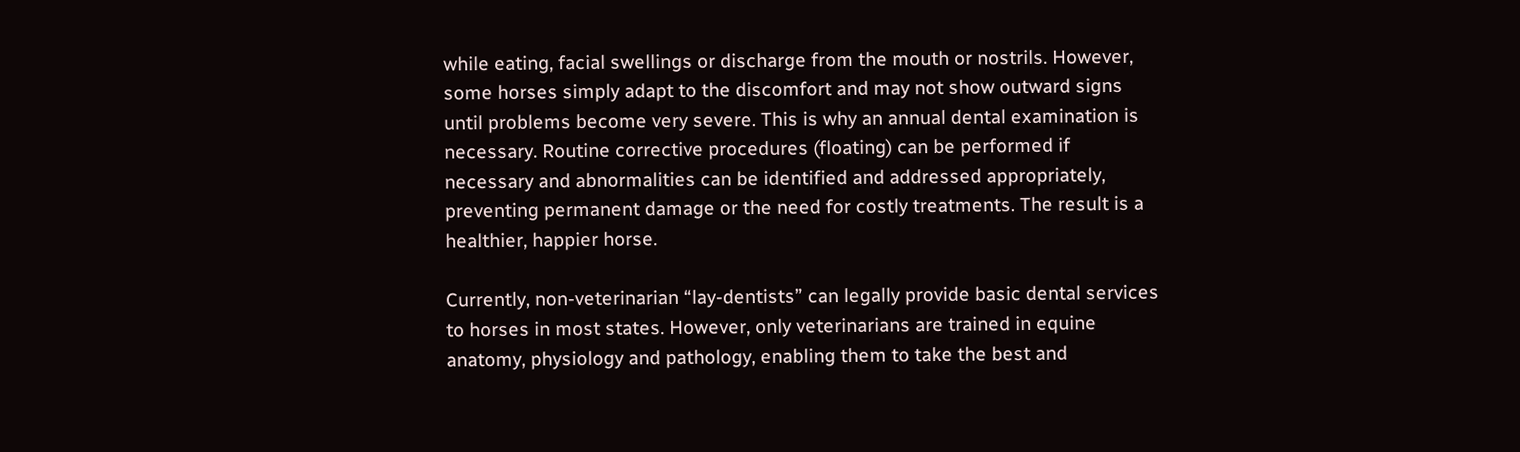while eating, facial swellings or discharge from the mouth or nostrils. However, some horses simply adapt to the discomfort and may not show outward signs until problems become very severe. This is why an annual dental examination is necessary. Routine corrective procedures (floating) can be performed if necessary and abnormalities can be identified and addressed appropriately, preventing permanent damage or the need for costly treatments. The result is a healthier, happier horse.

Currently, non-veterinarian “lay-dentists” can legally provide basic dental services to horses in most states. However, only veterinarians are trained in equine anatomy, physiology and pathology, enabling them to take the best and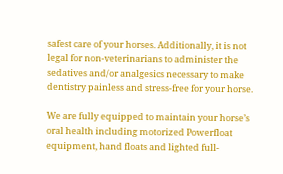safest care of your horses. Additionally, it is not legal for non-veterinarians to administer the sedatives and/or analgesics necessary to make dentistry painless and stress-free for your horse.

We are fully equipped to maintain your horse’s oral health including motorized Powerfloat equipment, hand floats and lighted full-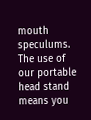mouth speculums. The use of our portable head stand means you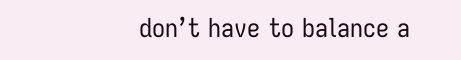don’t have to balance a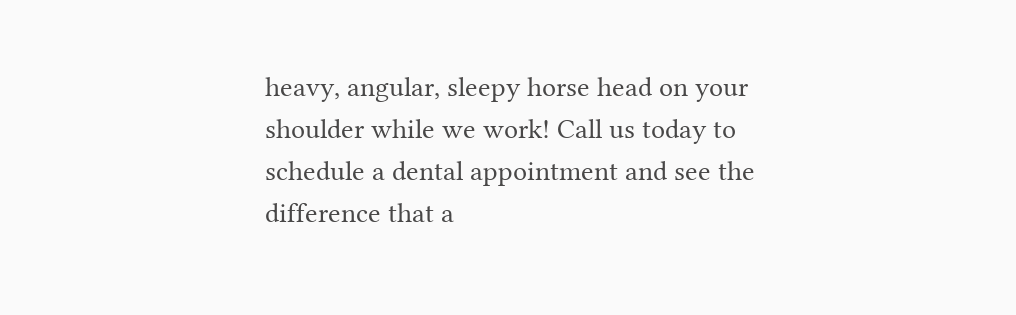heavy, angular, sleepy horse head on your shoulder while we work! Call us today to schedule a dental appointment and see the difference that a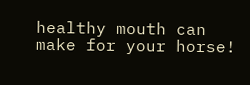healthy mouth can make for your horse!